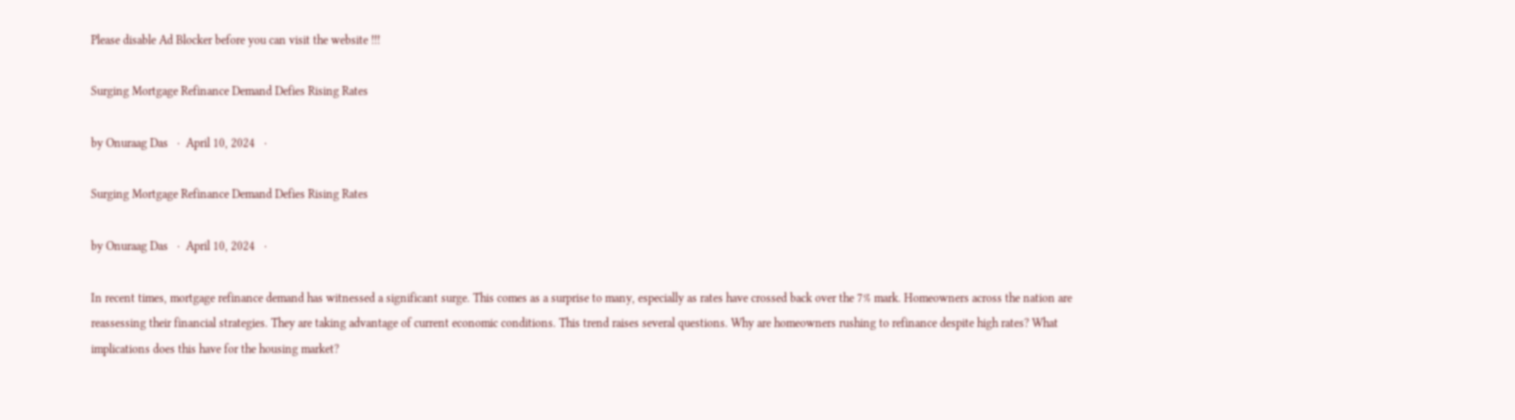Please disable Ad Blocker before you can visit the website !!!

Surging Mortgage Refinance Demand Defies Rising Rates

by Onuraag Das   ·  April 10, 2024   ·

Surging Mortgage Refinance Demand Defies Rising Rates

by Onuraag Das   ·  April 10, 2024   ·

In recent times, mortgage refinance demand has witnessed a significant surge. This comes as a surprise to many, especially as rates have crossed back over the 7% mark. Homeowners across the nation are reassessing their financial strategies. They are taking advantage of current economic conditions. This trend raises several questions. Why are homeowners rushing to refinance despite high rates? What implications does this have for the housing market?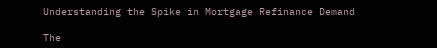Understanding the Spike in Mortgage Refinance Demand

The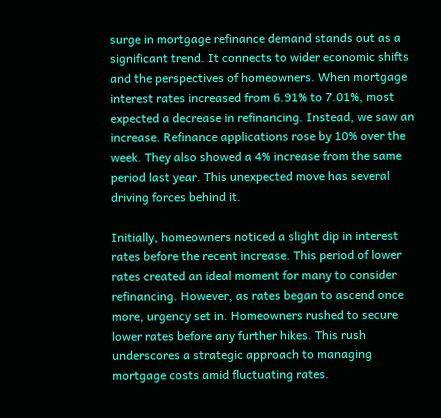surge in mortgage refinance demand stands out as a significant trend. It connects to wider economic shifts and the perspectives of homeowners. When mortgage interest rates increased from 6.91% to 7.01%, most expected a decrease in refinancing. Instead, we saw an increase. Refinance applications rose by 10% over the week. They also showed a 4% increase from the same period last year. This unexpected move has several driving forces behind it.

Initially, homeowners noticed a slight dip in interest rates before the recent increase. This period of lower rates created an ideal moment for many to consider refinancing. However, as rates began to ascend once more, urgency set in. Homeowners rushed to secure lower rates before any further hikes. This rush underscores a strategic approach to managing mortgage costs amid fluctuating rates.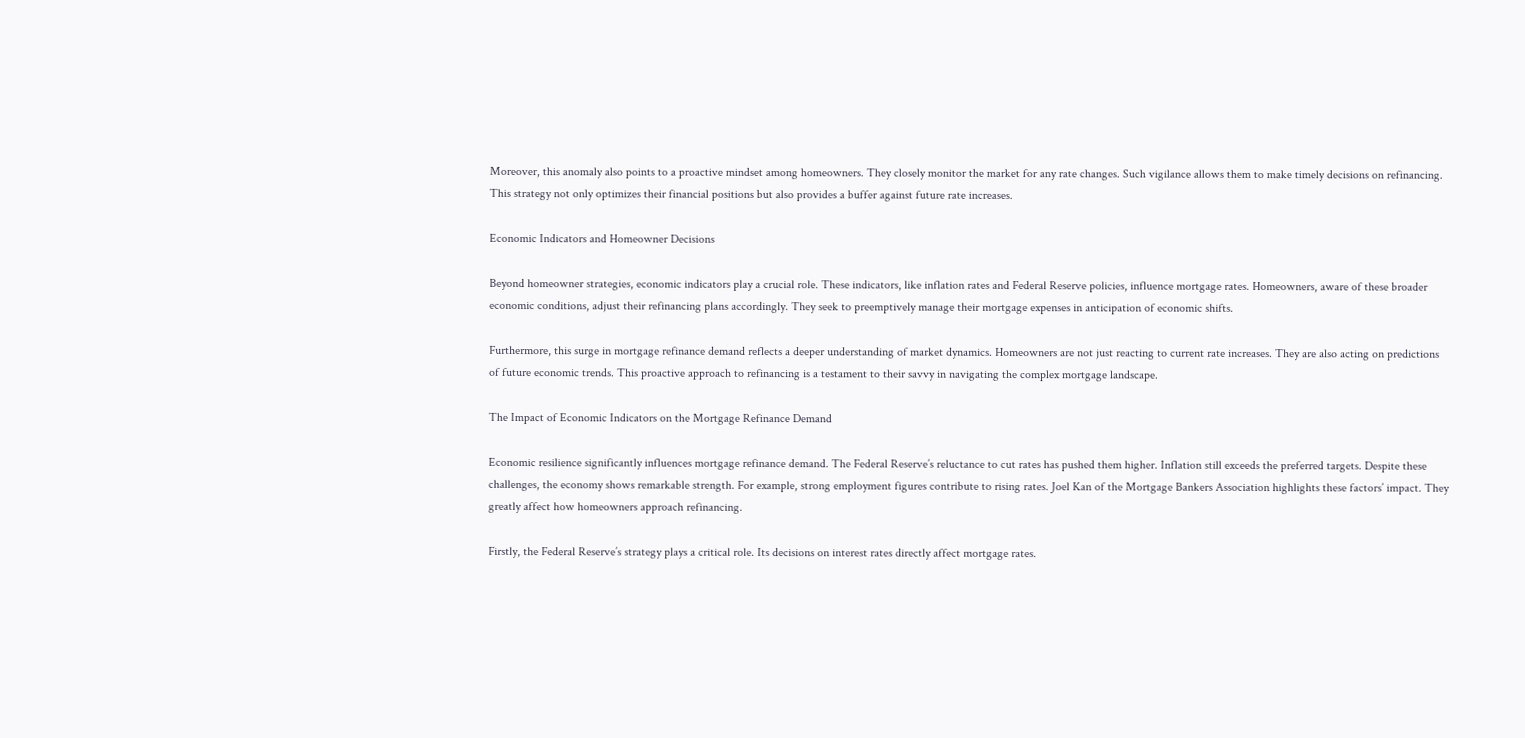Moreover, this anomaly also points to a proactive mindset among homeowners. They closely monitor the market for any rate changes. Such vigilance allows them to make timely decisions on refinancing. This strategy not only optimizes their financial positions but also provides a buffer against future rate increases.

Economic Indicators and Homeowner Decisions

Beyond homeowner strategies, economic indicators play a crucial role. These indicators, like inflation rates and Federal Reserve policies, influence mortgage rates. Homeowners, aware of these broader economic conditions, adjust their refinancing plans accordingly. They seek to preemptively manage their mortgage expenses in anticipation of economic shifts.

Furthermore, this surge in mortgage refinance demand reflects a deeper understanding of market dynamics. Homeowners are not just reacting to current rate increases. They are also acting on predictions of future economic trends. This proactive approach to refinancing is a testament to their savvy in navigating the complex mortgage landscape.

The Impact of Economic Indicators on the Mortgage Refinance Demand

Economic resilience significantly influences mortgage refinance demand. The Federal Reserve’s reluctance to cut rates has pushed them higher. Inflation still exceeds the preferred targets. Despite these challenges, the economy shows remarkable strength. For example, strong employment figures contribute to rising rates. Joel Kan of the Mortgage Bankers Association highlights these factors’ impact. They greatly affect how homeowners approach refinancing.

Firstly, the Federal Reserve’s strategy plays a critical role. Its decisions on interest rates directly affect mortgage rates.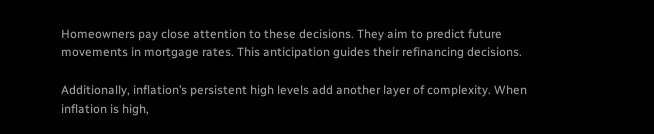Homeowners pay close attention to these decisions. They aim to predict future movements in mortgage rates. This anticipation guides their refinancing decisions.

Additionally, inflation’s persistent high levels add another layer of complexity. When inflation is high,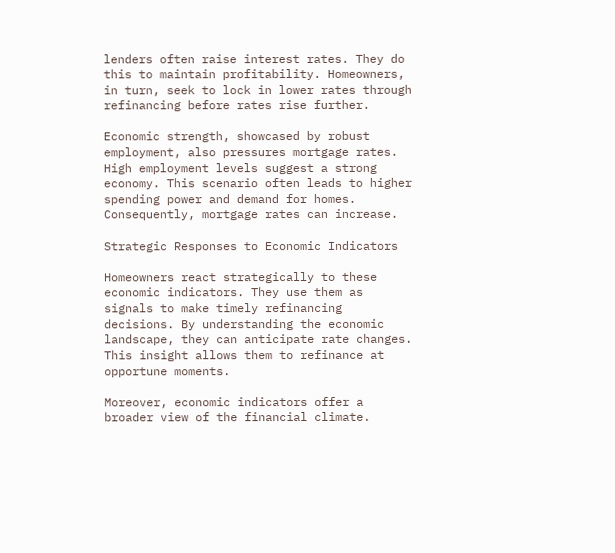lenders often raise interest rates. They do this to maintain profitability. Homeowners, in turn, seek to lock in lower rates through refinancing before rates rise further.

Economic strength, showcased by robust employment, also pressures mortgage rates. High employment levels suggest a strong economy. This scenario often leads to higher spending power and demand for homes. Consequently, mortgage rates can increase.

Strategic Responses to Economic Indicators

Homeowners react strategically to these economic indicators. They use them as signals to make timely refinancing decisions. By understanding the economic landscape, they can anticipate rate changes. This insight allows them to refinance at opportune moments.

Moreover, economic indicators offer a broader view of the financial climate.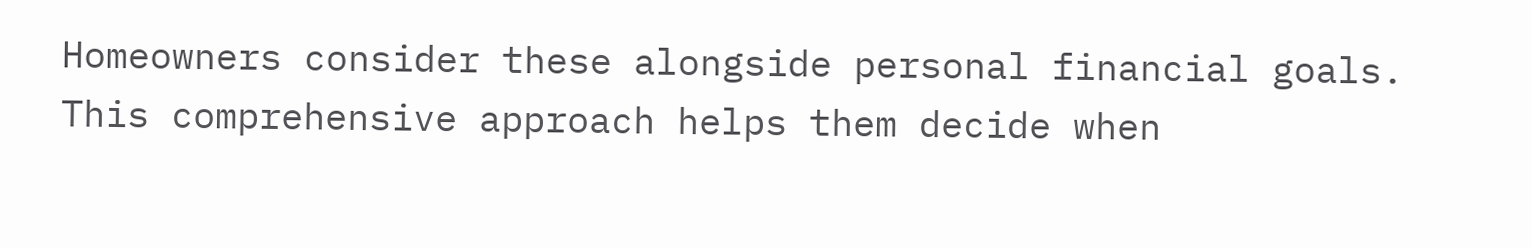Homeowners consider these alongside personal financial goals. This comprehensive approach helps them decide when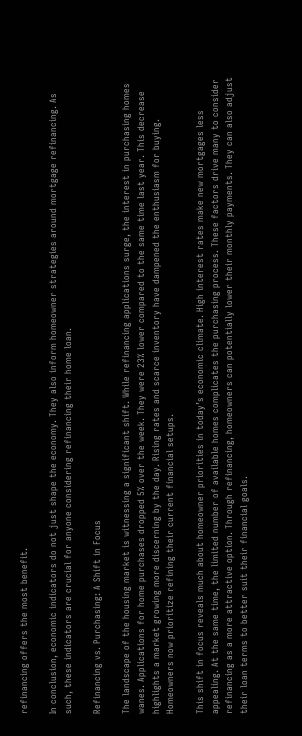refinancing offers the most benefit.

In conclusion, economic indicators do not just shape the economy. They also inform homeowner strategies around mortgage refinancing. As such, these indicators are crucial for anyone considering refinancing their home loan.

Refinancing vs. Purchasing: A Shift in Focus

The landscape of the housing market is witnessing a significant shift. While refinancing applications surge, the interest in purchasing homes wanes. Applications for home purchases dropped 5% over the week. They were 23% lower compared to the same time last year. This decrease highlights a market growing more discerning by the day. Rising rates and scarce inventory have dampened the enthusiasm for buying. Homeowners now prioritize refining their current financial setups.

This shift in focus reveals much about homeowner priorities in today’s economic climate. High interest rates make new mortgages less appealing. At the same time, the limited number of available homes complicates the purchasing process. These factors drive many to consider refinancing as a more attractive option. Through refinancing, homeowners can potentially lower their monthly payments. They can also adjust their loan terms to better suit their financial goals.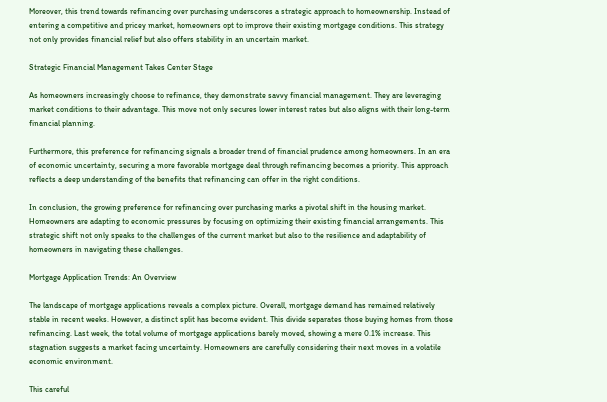Moreover, this trend towards refinancing over purchasing underscores a strategic approach to homeownership. Instead of entering a competitive and pricey market, homeowners opt to improve their existing mortgage conditions. This strategy not only provides financial relief but also offers stability in an uncertain market.

Strategic Financial Management Takes Center Stage

As homeowners increasingly choose to refinance, they demonstrate savvy financial management. They are leveraging market conditions to their advantage. This move not only secures lower interest rates but also aligns with their long-term financial planning.

Furthermore, this preference for refinancing signals a broader trend of financial prudence among homeowners. In an era of economic uncertainty, securing a more favorable mortgage deal through refinancing becomes a priority. This approach reflects a deep understanding of the benefits that refinancing can offer in the right conditions.

In conclusion, the growing preference for refinancing over purchasing marks a pivotal shift in the housing market. Homeowners are adapting to economic pressures by focusing on optimizing their existing financial arrangements. This strategic shift not only speaks to the challenges of the current market but also to the resilience and adaptability of homeowners in navigating these challenges.

Mortgage Application Trends: An Overview

The landscape of mortgage applications reveals a complex picture. Overall, mortgage demand has remained relatively stable in recent weeks. However, a distinct split has become evident. This divide separates those buying homes from those refinancing. Last week, the total volume of mortgage applications barely moved, showing a mere 0.1% increase. This stagnation suggests a market facing uncertainty. Homeowners are carefully considering their next moves in a volatile economic environment.

This careful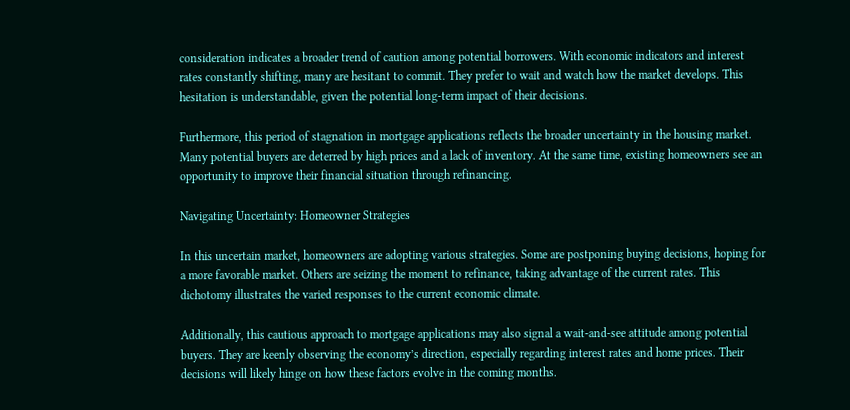consideration indicates a broader trend of caution among potential borrowers. With economic indicators and interest rates constantly shifting, many are hesitant to commit. They prefer to wait and watch how the market develops. This hesitation is understandable, given the potential long-term impact of their decisions.

Furthermore, this period of stagnation in mortgage applications reflects the broader uncertainty in the housing market. Many potential buyers are deterred by high prices and a lack of inventory. At the same time, existing homeowners see an opportunity to improve their financial situation through refinancing.

Navigating Uncertainty: Homeowner Strategies

In this uncertain market, homeowners are adopting various strategies. Some are postponing buying decisions, hoping for a more favorable market. Others are seizing the moment to refinance, taking advantage of the current rates. This dichotomy illustrates the varied responses to the current economic climate.

Additionally, this cautious approach to mortgage applications may also signal a wait-and-see attitude among potential buyers. They are keenly observing the economy’s direction, especially regarding interest rates and home prices. Their decisions will likely hinge on how these factors evolve in the coming months.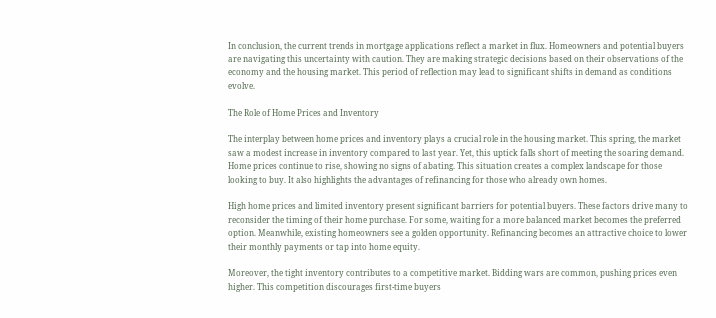In conclusion, the current trends in mortgage applications reflect a market in flux. Homeowners and potential buyers are navigating this uncertainty with caution. They are making strategic decisions based on their observations of the economy and the housing market. This period of reflection may lead to significant shifts in demand as conditions evolve.

The Role of Home Prices and Inventory

The interplay between home prices and inventory plays a crucial role in the housing market. This spring, the market saw a modest increase in inventory compared to last year. Yet, this uptick falls short of meeting the soaring demand. Home prices continue to rise, showing no signs of abating. This situation creates a complex landscape for those looking to buy. It also highlights the advantages of refinancing for those who already own homes.

High home prices and limited inventory present significant barriers for potential buyers. These factors drive many to reconsider the timing of their home purchase. For some, waiting for a more balanced market becomes the preferred option. Meanwhile, existing homeowners see a golden opportunity. Refinancing becomes an attractive choice to lower their monthly payments or tap into home equity.

Moreover, the tight inventory contributes to a competitive market. Bidding wars are common, pushing prices even higher. This competition discourages first-time buyers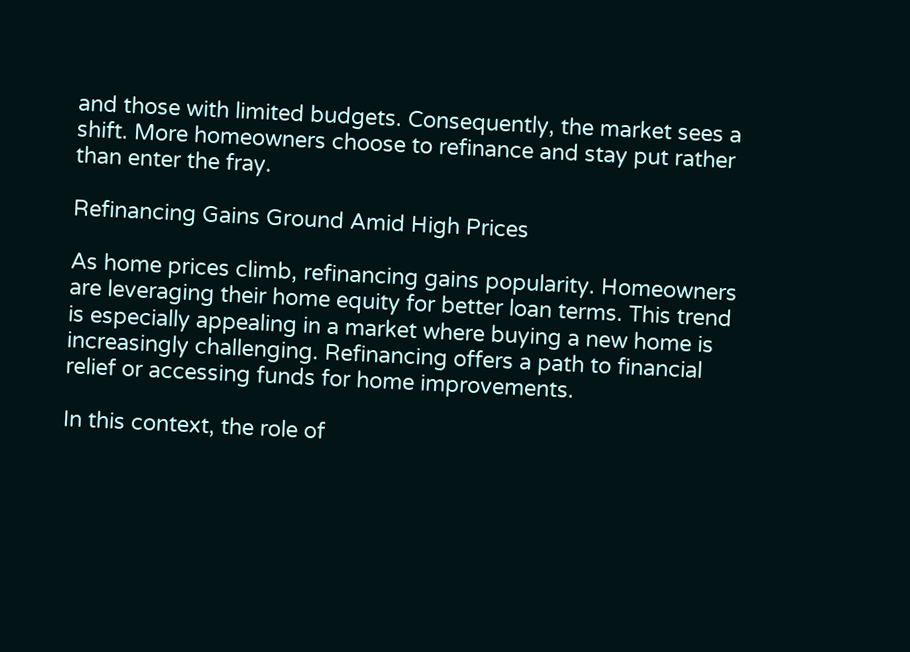and those with limited budgets. Consequently, the market sees a shift. More homeowners choose to refinance and stay put rather than enter the fray.

Refinancing Gains Ground Amid High Prices

As home prices climb, refinancing gains popularity. Homeowners are leveraging their home equity for better loan terms. This trend is especially appealing in a market where buying a new home is increasingly challenging. Refinancing offers a path to financial relief or accessing funds for home improvements.

In this context, the role of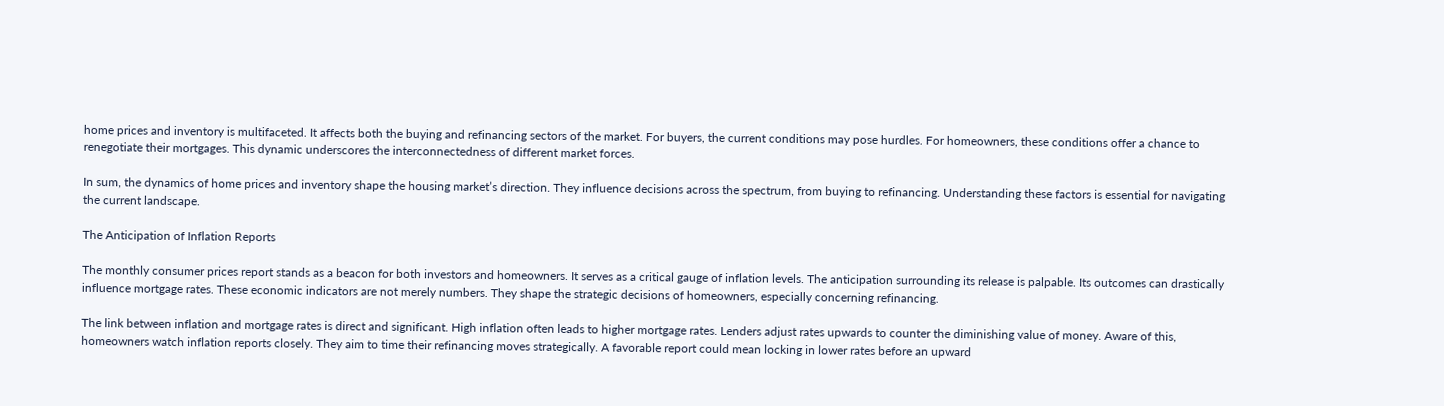home prices and inventory is multifaceted. It affects both the buying and refinancing sectors of the market. For buyers, the current conditions may pose hurdles. For homeowners, these conditions offer a chance to renegotiate their mortgages. This dynamic underscores the interconnectedness of different market forces.

In sum, the dynamics of home prices and inventory shape the housing market’s direction. They influence decisions across the spectrum, from buying to refinancing. Understanding these factors is essential for navigating the current landscape.

The Anticipation of Inflation Reports

The monthly consumer prices report stands as a beacon for both investors and homeowners. It serves as a critical gauge of inflation levels. The anticipation surrounding its release is palpable. Its outcomes can drastically influence mortgage rates. These economic indicators are not merely numbers. They shape the strategic decisions of homeowners, especially concerning refinancing.

The link between inflation and mortgage rates is direct and significant. High inflation often leads to higher mortgage rates. Lenders adjust rates upwards to counter the diminishing value of money. Aware of this, homeowners watch inflation reports closely. They aim to time their refinancing moves strategically. A favorable report could mean locking in lower rates before an upward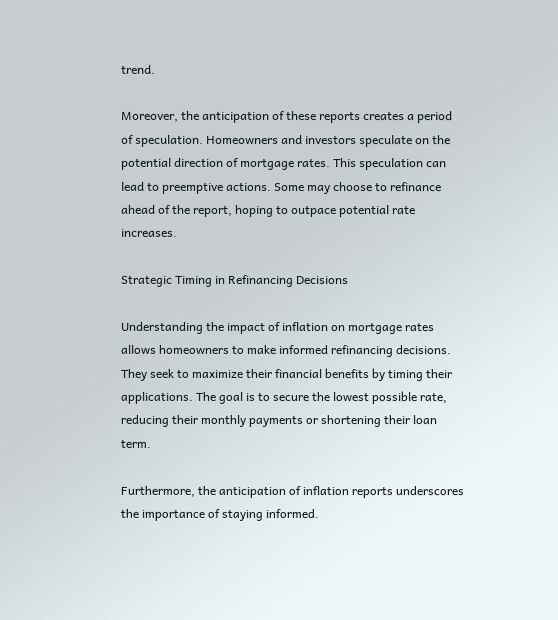trend.

Moreover, the anticipation of these reports creates a period of speculation. Homeowners and investors speculate on the potential direction of mortgage rates. This speculation can lead to preemptive actions. Some may choose to refinance ahead of the report, hoping to outpace potential rate increases.

Strategic Timing in Refinancing Decisions

Understanding the impact of inflation on mortgage rates allows homeowners to make informed refinancing decisions. They seek to maximize their financial benefits by timing their applications. The goal is to secure the lowest possible rate, reducing their monthly payments or shortening their loan term.

Furthermore, the anticipation of inflation reports underscores the importance of staying informed.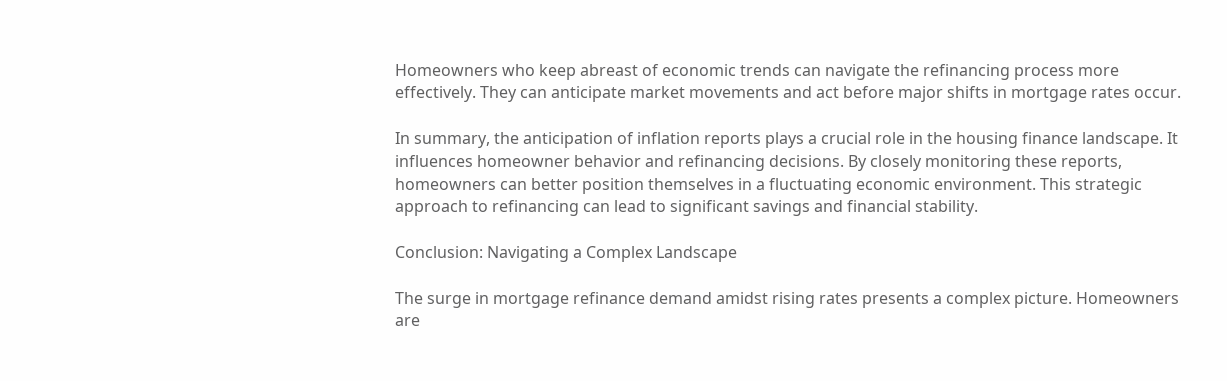Homeowners who keep abreast of economic trends can navigate the refinancing process more effectively. They can anticipate market movements and act before major shifts in mortgage rates occur.

In summary, the anticipation of inflation reports plays a crucial role in the housing finance landscape. It influences homeowner behavior and refinancing decisions. By closely monitoring these reports, homeowners can better position themselves in a fluctuating economic environment. This strategic approach to refinancing can lead to significant savings and financial stability.

Conclusion: Navigating a Complex Landscape

The surge in mortgage refinance demand amidst rising rates presents a complex picture. Homeowners are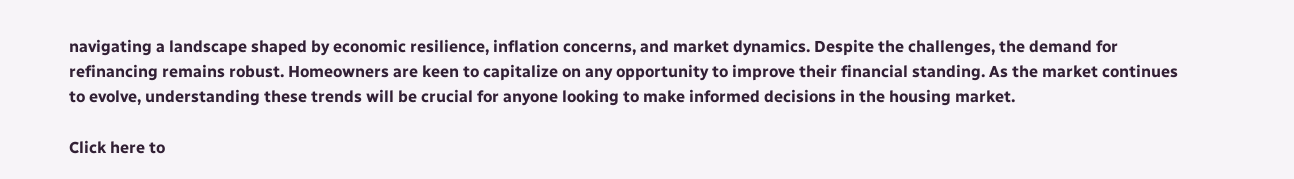navigating a landscape shaped by economic resilience, inflation concerns, and market dynamics. Despite the challenges, the demand for refinancing remains robust. Homeowners are keen to capitalize on any opportunity to improve their financial standing. As the market continues to evolve, understanding these trends will be crucial for anyone looking to make informed decisions in the housing market.

Click here to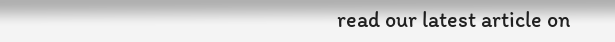read our latest article on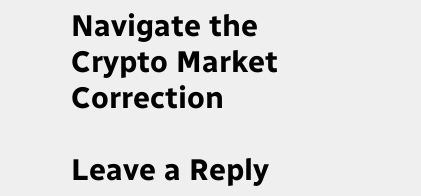Navigate the Crypto Market Correction

Leave a Reply